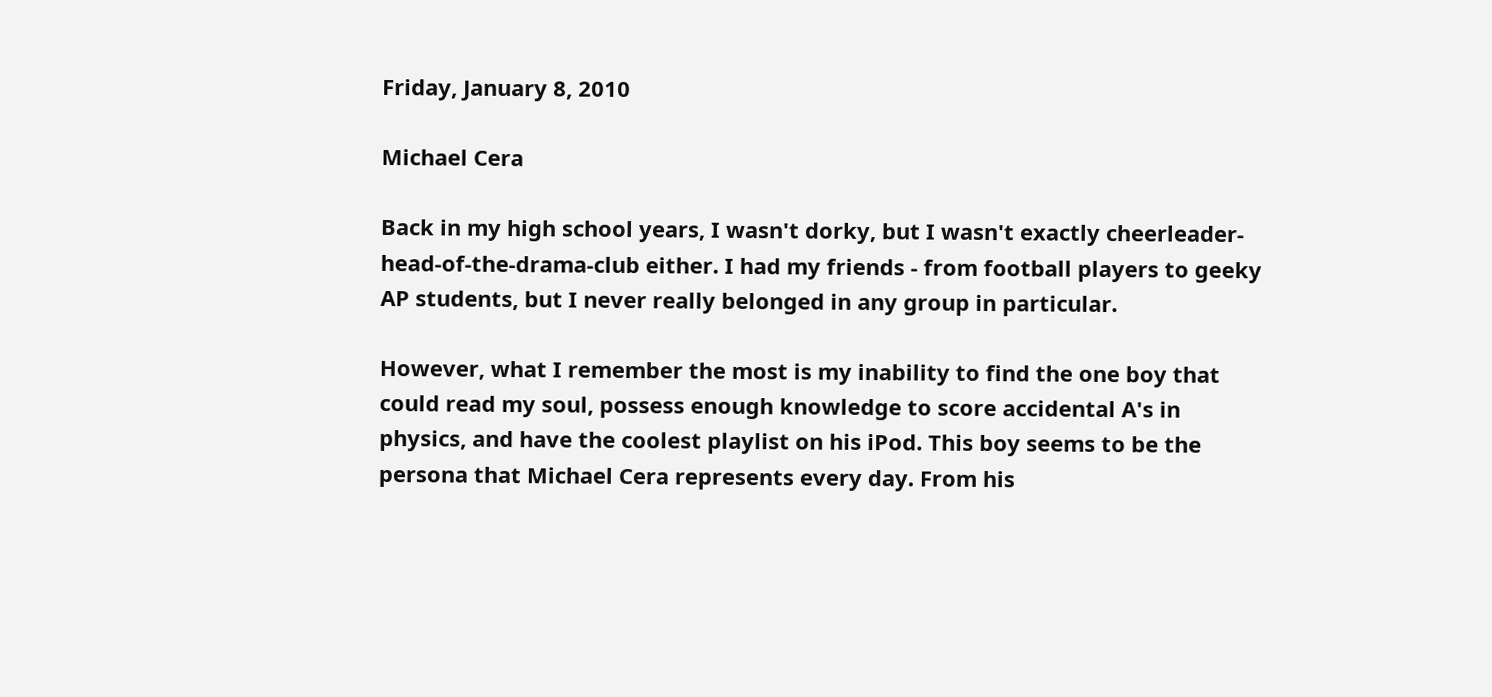Friday, January 8, 2010

Michael Cera

Back in my high school years, I wasn't dorky, but I wasn't exactly cheerleader-head-of-the-drama-club either. I had my friends - from football players to geeky AP students, but I never really belonged in any group in particular.

However, what I remember the most is my inability to find the one boy that could read my soul, possess enough knowledge to score accidental A's in physics, and have the coolest playlist on his iPod. This boy seems to be the persona that Michael Cera represents every day. From his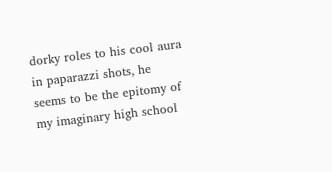dorky roles to his cool aura in paparazzi shots, he seems to be the epitomy of my imaginary high school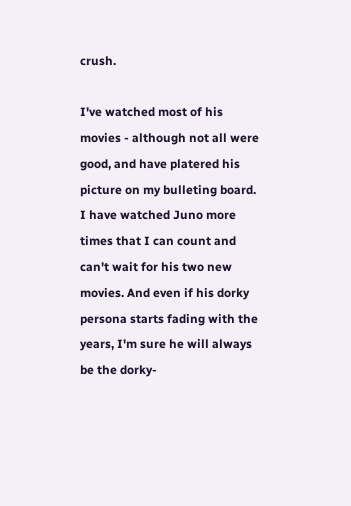crush.

I've watched most of his movies - although not all were good, and have platered his picture on my bulleting board. I have watched Juno more times that I can count and can't wait for his two new movies. And even if his dorky persona starts fading with the years, I'm sure he will always be the dorky-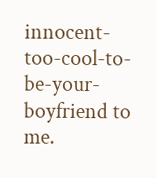innocent-too-cool-to-be-your-boyfriend to me.